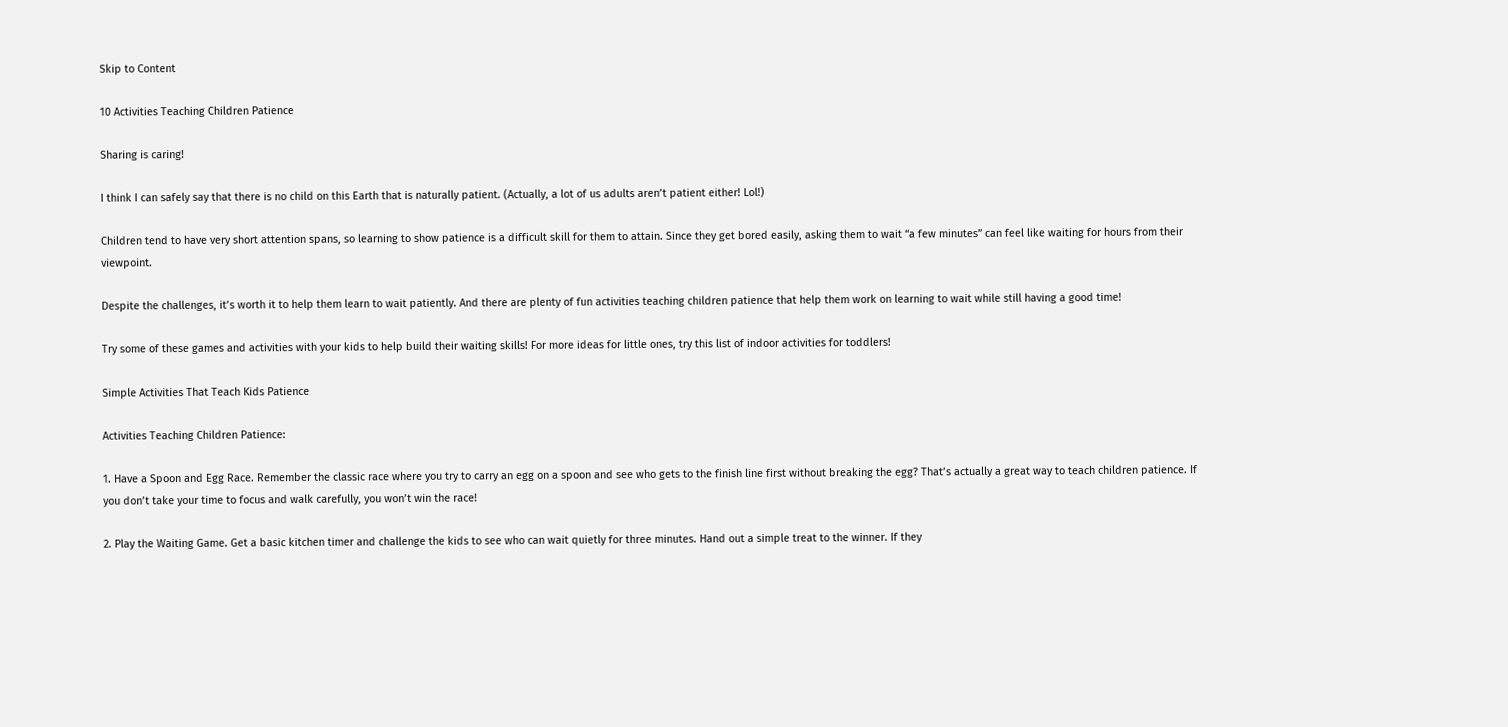Skip to Content

10 Activities Teaching Children Patience

Sharing is caring!

I think I can safely say that there is no child on this Earth that is naturally patient. (Actually, a lot of us adults aren’t patient either! Lol!)

Children tend to have very short attention spans, so learning to show patience is a difficult skill for them to attain. Since they get bored easily, asking them to wait “a few minutes” can feel like waiting for hours from their viewpoint.

Despite the challenges, it’s worth it to help them learn to wait patiently. And there are plenty of fun activities teaching children patience that help them work on learning to wait while still having a good time!

Try some of these games and activities with your kids to help build their waiting skills! For more ideas for little ones, try this list of indoor activities for toddlers!

Simple Activities That Teach Kids Patience

Activities Teaching Children Patience:

1. Have a Spoon and Egg Race. Remember the classic race where you try to carry an egg on a spoon and see who gets to the finish line first without breaking the egg? That’s actually a great way to teach children patience. If you don’t take your time to focus and walk carefully, you won’t win the race!

2. Play the Waiting Game. Get a basic kitchen timer and challenge the kids to see who can wait quietly for three minutes. Hand out a simple treat to the winner. If they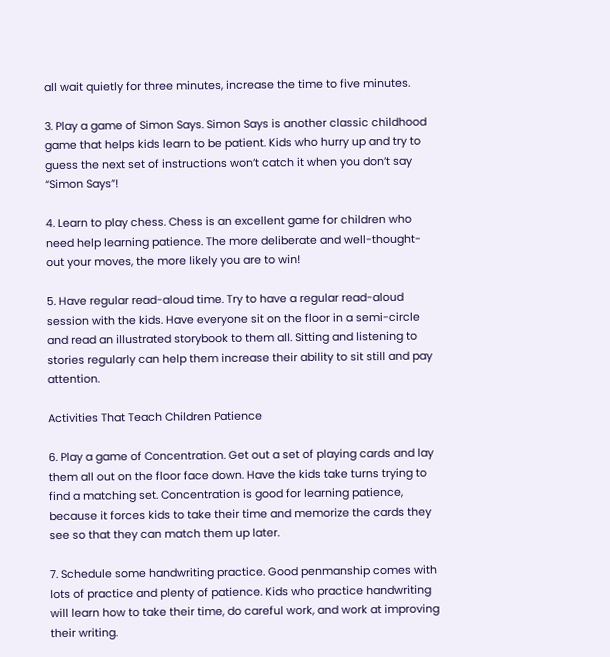all wait quietly for three minutes, increase the time to five minutes.

3. Play a game of Simon Says. Simon Says is another classic childhood game that helps kids learn to be patient. Kids who hurry up and try to guess the next set of instructions won’t catch it when you don’t say “Simon Says”!

4. Learn to play chess. Chess is an excellent game for children who need help learning patience. The more deliberate and well-thought-out your moves, the more likely you are to win!

5. Have regular read-aloud time. Try to have a regular read-aloud session with the kids. Have everyone sit on the floor in a semi-circle and read an illustrated storybook to them all. Sitting and listening to stories regularly can help them increase their ability to sit still and pay attention.

Activities That Teach Children Patience

6. Play a game of Concentration. Get out a set of playing cards and lay them all out on the floor face down. Have the kids take turns trying to find a matching set. Concentration is good for learning patience, because it forces kids to take their time and memorize the cards they see so that they can match them up later.

7. Schedule some handwriting practice. Good penmanship comes with lots of practice and plenty of patience. Kids who practice handwriting will learn how to take their time, do careful work, and work at improving their writing.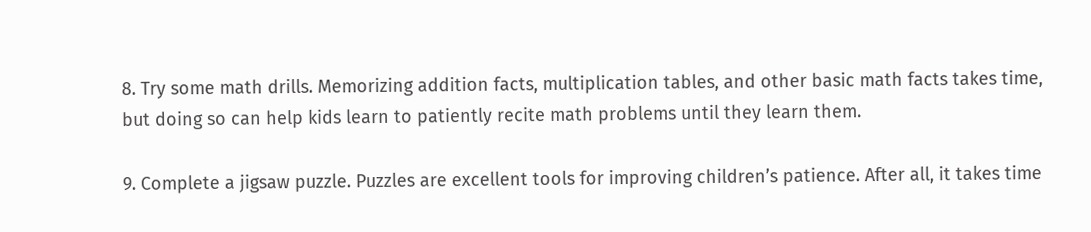8. Try some math drills. Memorizing addition facts, multiplication tables, and other basic math facts takes time, but doing so can help kids learn to patiently recite math problems until they learn them.

9. Complete a jigsaw puzzle. Puzzles are excellent tools for improving children’s patience. After all, it takes time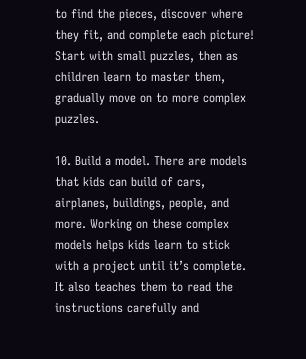to find the pieces, discover where they fit, and complete each picture! Start with small puzzles, then as children learn to master them, gradually move on to more complex puzzles.

10. Build a model. There are models that kids can build of cars, airplanes, buildings, people, and more. Working on these complex models helps kids learn to stick with a project until it’s complete. It also teaches them to read the instructions carefully and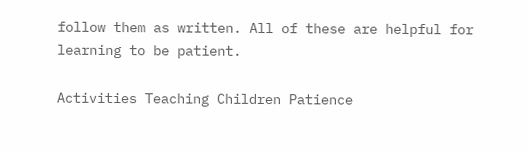follow them as written. All of these are helpful for learning to be patient.

Activities Teaching Children Patience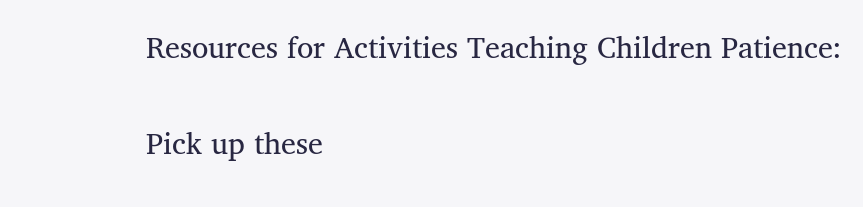Resources for Activities Teaching Children Patience:

Pick up these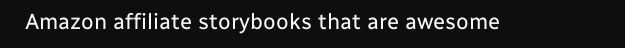Amazon affiliate storybooks that are awesome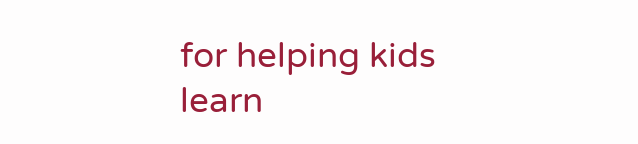for helping kids learn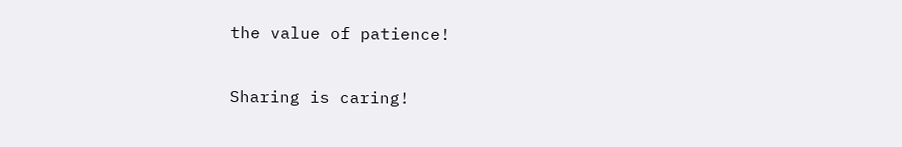the value of patience!

Sharing is caring!